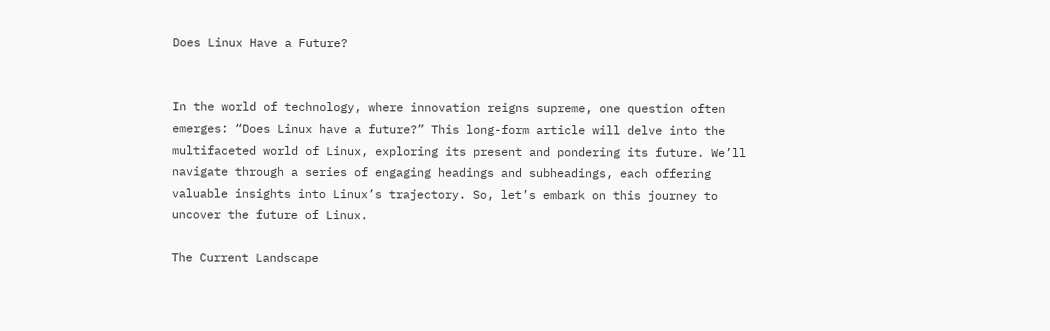Does Linux Have a Future?


In the world of technology, where innovation reigns supreme, one question often emerges: “Does Linux have a future?” This long-form article will delve into the multifaceted world of Linux, exploring its present and pondering its future. We’ll navigate through a series of engaging headings and subheadings, each offering valuable insights into Linux’s trajectory. So, let’s embark on this journey to uncover the future of Linux.

The Current Landscape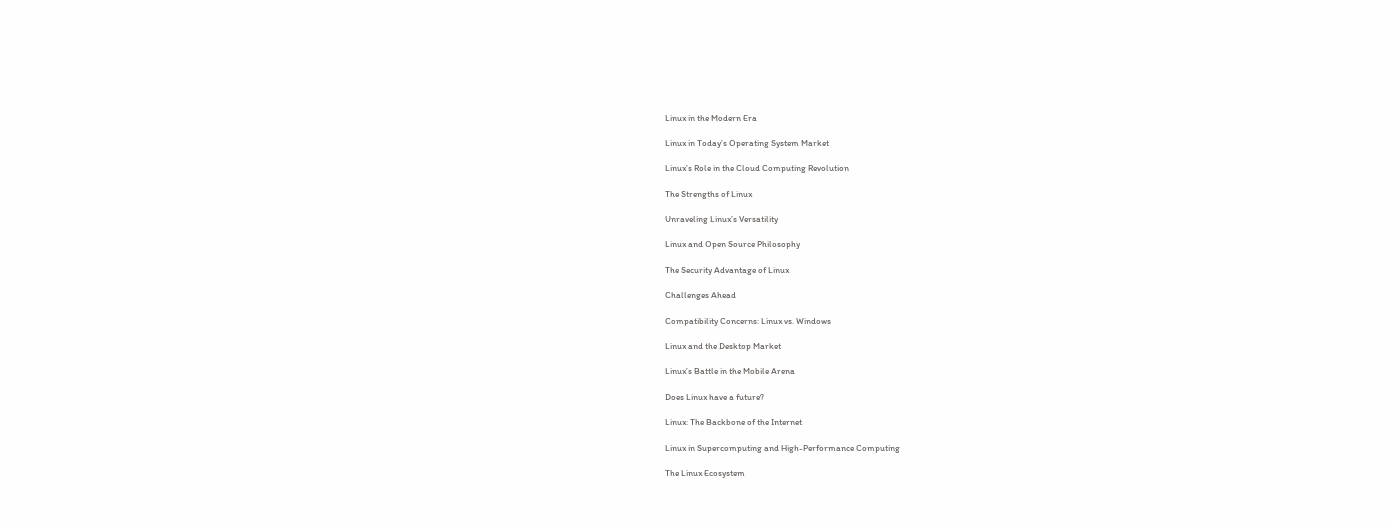Linux in the Modern Era

Linux in Today’s Operating System Market

Linux’s Role in the Cloud Computing Revolution

The Strengths of Linux

Unraveling Linux’s Versatility

Linux and Open Source Philosophy

The Security Advantage of Linux

Challenges Ahead

Compatibility Concerns: Linux vs. Windows

Linux and the Desktop Market

Linux’s Battle in the Mobile Arena

Does Linux have a future?

Linux: The Backbone of the Internet

Linux in Supercomputing and High-Performance Computing

The Linux Ecosystem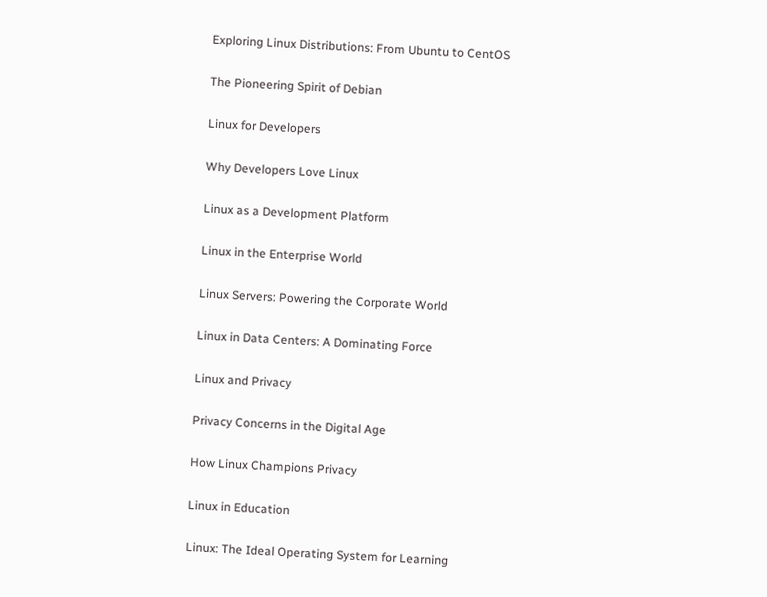Exploring Linux Distributions: From Ubuntu to CentOS

The Pioneering Spirit of Debian

Linux for Developers

Why Developers Love Linux

Linux as a Development Platform

Linux in the Enterprise World

Linux Servers: Powering the Corporate World

Linux in Data Centers: A Dominating Force

Linux and Privacy

Privacy Concerns in the Digital Age

How Linux Champions Privacy

Linux in Education

Linux: The Ideal Operating System for Learning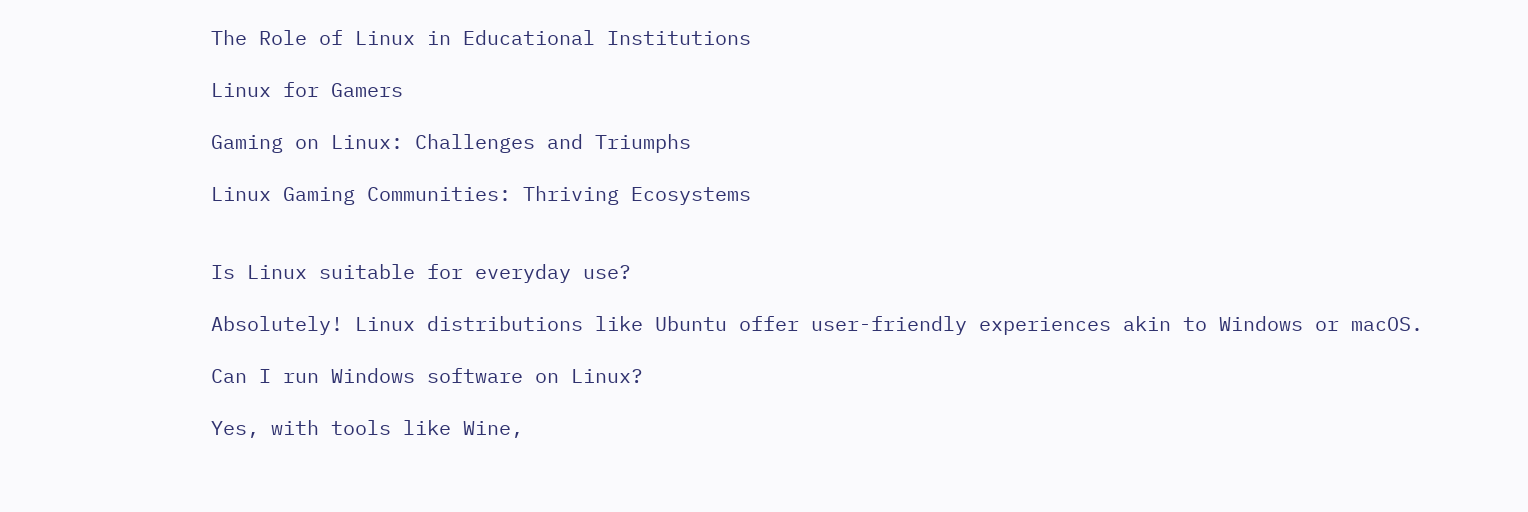The Role of Linux in Educational Institutions

Linux for Gamers

Gaming on Linux: Challenges and Triumphs

Linux Gaming Communities: Thriving Ecosystems


Is Linux suitable for everyday use?

Absolutely! Linux distributions like Ubuntu offer user-friendly experiences akin to Windows or macOS.

Can I run Windows software on Linux?

Yes, with tools like Wine,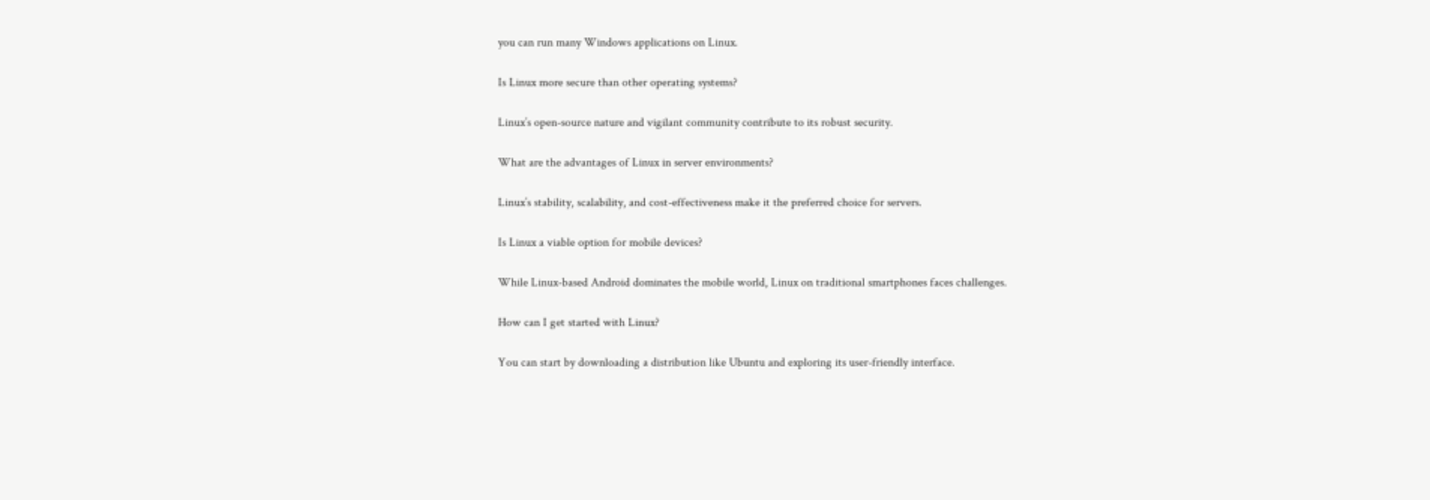you can run many Windows applications on Linux.

Is Linux more secure than other operating systems?

Linux’s open-source nature and vigilant community contribute to its robust security.

What are the advantages of Linux in server environments?

Linux’s stability, scalability, and cost-effectiveness make it the preferred choice for servers.

Is Linux a viable option for mobile devices?

While Linux-based Android dominates the mobile world, Linux on traditional smartphones faces challenges.

How can I get started with Linux?

You can start by downloading a distribution like Ubuntu and exploring its user-friendly interface.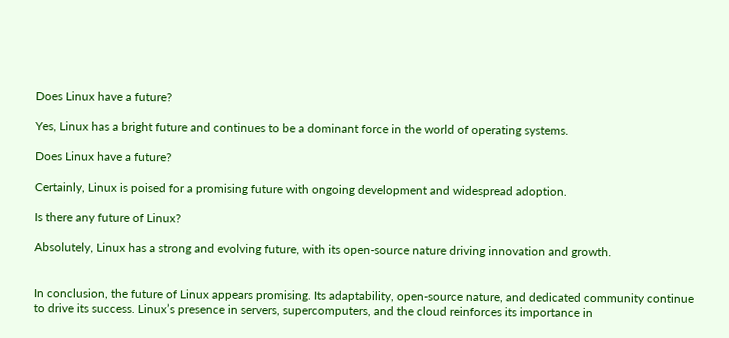Does Linux have a future?

Yes, Linux has a bright future and continues to be a dominant force in the world of operating systems.

Does Linux have a future?

Certainly, Linux is poised for a promising future with ongoing development and widespread adoption.

Is there any future of Linux?

Absolutely, Linux has a strong and evolving future, with its open-source nature driving innovation and growth.


In conclusion, the future of Linux appears promising. Its adaptability, open-source nature, and dedicated community continue to drive its success. Linux’s presence in servers, supercomputers, and the cloud reinforces its importance in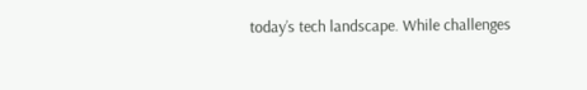today’s tech landscape. While challenges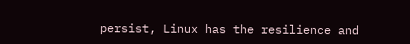persist, Linux has the resilience and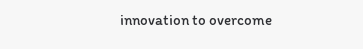innovation to overcome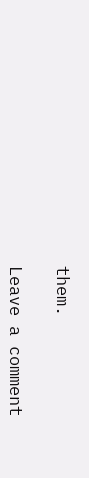them.

Leave a comment